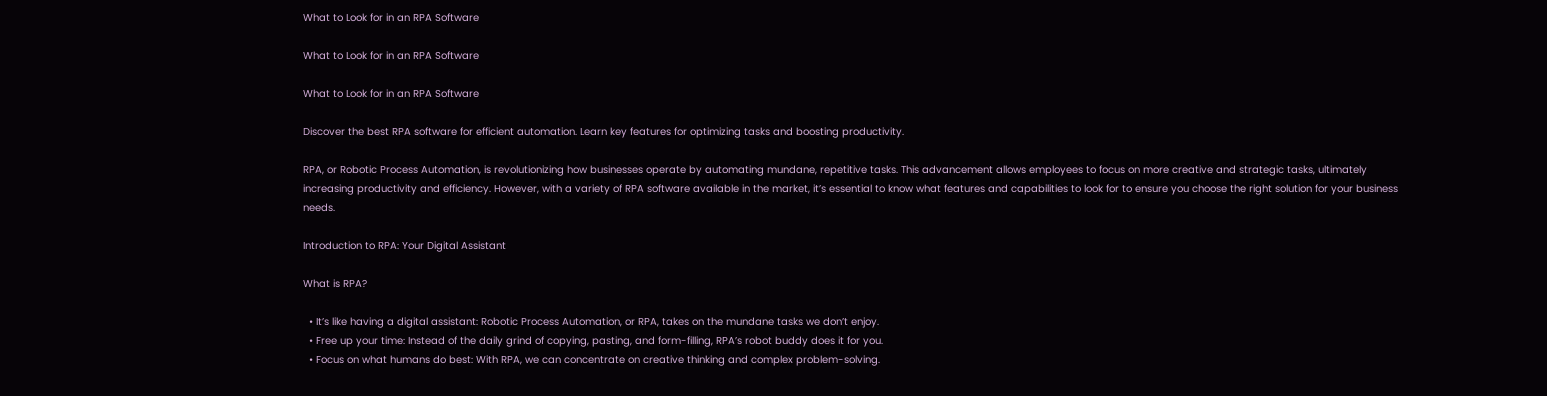What to Look for in an RPA Software

What to Look for in an RPA Software

What to Look for in an RPA Software

Discover the best RPA software for efficient automation. Learn key features for optimizing tasks and boosting productivity.

RPA, or Robotic Process Automation, is revolutionizing how businesses operate by automating mundane, repetitive tasks. This advancement allows employees to focus on more creative and strategic tasks, ultimately increasing productivity and efficiency. However, with a variety of RPA software available in the market, it’s essential to know what features and capabilities to look for to ensure you choose the right solution for your business needs.

Introduction to RPA: Your Digital Assistant

What is RPA?

  • It’s like having a digital assistant: Robotic Process Automation, or RPA, takes on the mundane tasks we don’t enjoy.
  • Free up your time: Instead of the daily grind of copying, pasting, and form-filling, RPA’s robot buddy does it for you.
  • Focus on what humans do best: With RPA, we can concentrate on creative thinking and complex problem-solving.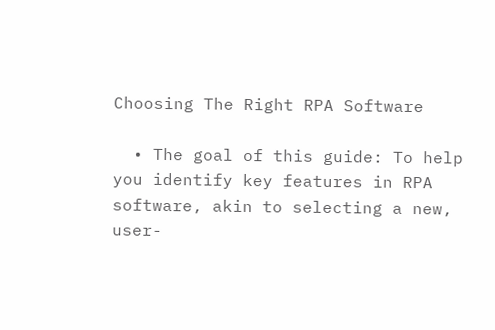Choosing The Right RPA Software

  • The goal of this guide: To help you identify key features in RPA software, akin to selecting a new, user-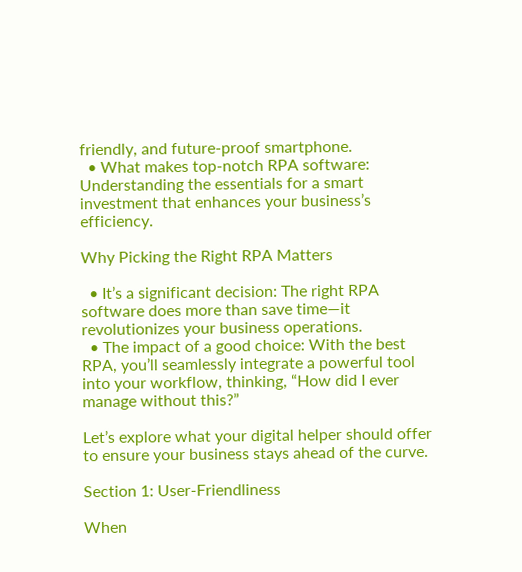friendly, and future-proof smartphone.
  • What makes top-notch RPA software: Understanding the essentials for a smart investment that enhances your business’s efficiency.

Why Picking the Right RPA Matters

  • It’s a significant decision: The right RPA software does more than save time—it revolutionizes your business operations.
  • The impact of a good choice: With the best RPA, you’ll seamlessly integrate a powerful tool into your workflow, thinking, “How did I ever manage without this?”

Let’s explore what your digital helper should offer to ensure your business stays ahead of the curve.

Section 1: User-Friendliness

When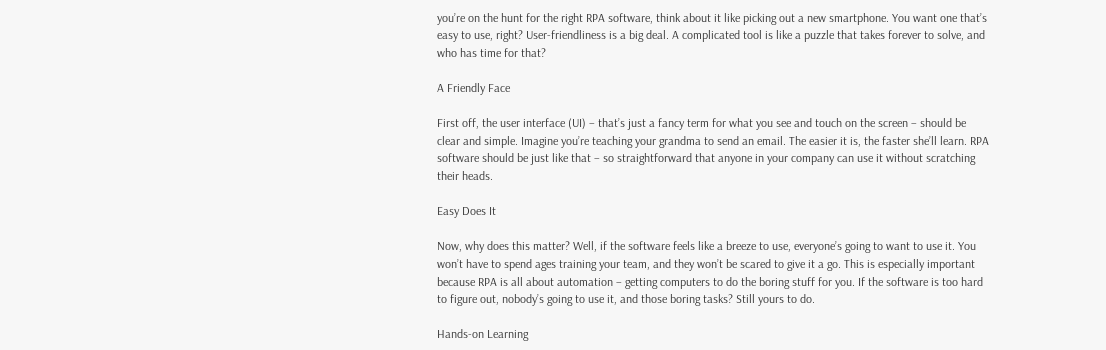you’re on the hunt for the right RPA software, think about it like picking out a new smartphone. You want one that’s easy to use, right? User-friendliness is a big deal. A complicated tool is like a puzzle that takes forever to solve, and who has time for that?

A Friendly Face

First off, the user interface (UI) – that’s just a fancy term for what you see and touch on the screen – should be clear and simple. Imagine you’re teaching your grandma to send an email. The easier it is, the faster she’ll learn. RPA software should be just like that – so straightforward that anyone in your company can use it without scratching their heads.

Easy Does It

Now, why does this matter? Well, if the software feels like a breeze to use, everyone’s going to want to use it. You won’t have to spend ages training your team, and they won’t be scared to give it a go. This is especially important because RPA is all about automation – getting computers to do the boring stuff for you. If the software is too hard to figure out, nobody’s going to use it, and those boring tasks? Still yours to do.

Hands-on Learning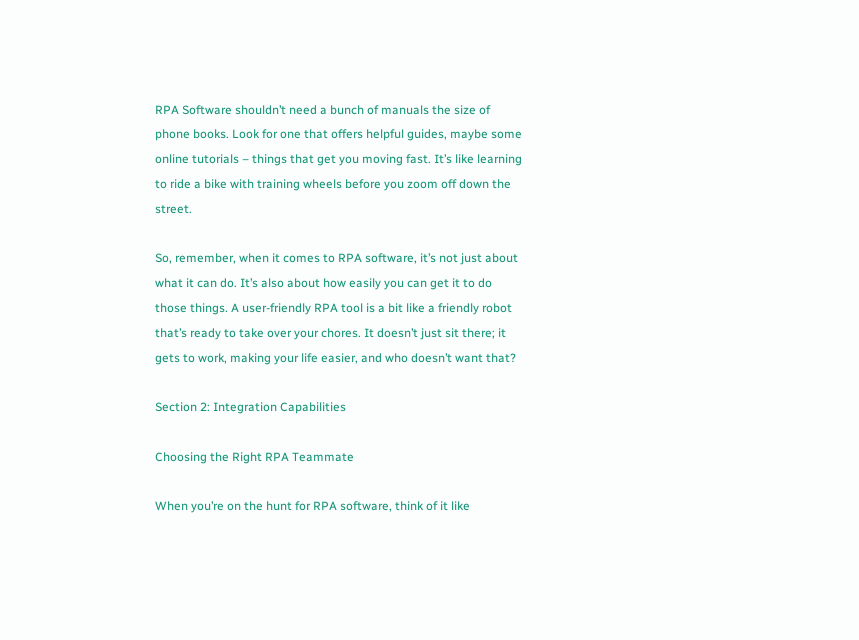RPA Software shouldn’t need a bunch of manuals the size of phone books. Look for one that offers helpful guides, maybe some online tutorials – things that get you moving fast. It’s like learning to ride a bike with training wheels before you zoom off down the street.

So, remember, when it comes to RPA software, it’s not just about what it can do. It’s also about how easily you can get it to do those things. A user-friendly RPA tool is a bit like a friendly robot that’s ready to take over your chores. It doesn’t just sit there; it gets to work, making your life easier, and who doesn’t want that?

Section 2: Integration Capabilities

Choosing the Right RPA Teammate

When you’re on the hunt for RPA software, think of it like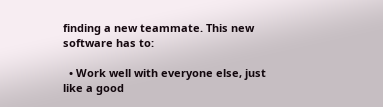finding a new teammate. This new software has to:

  • Work well with everyone else, just like a good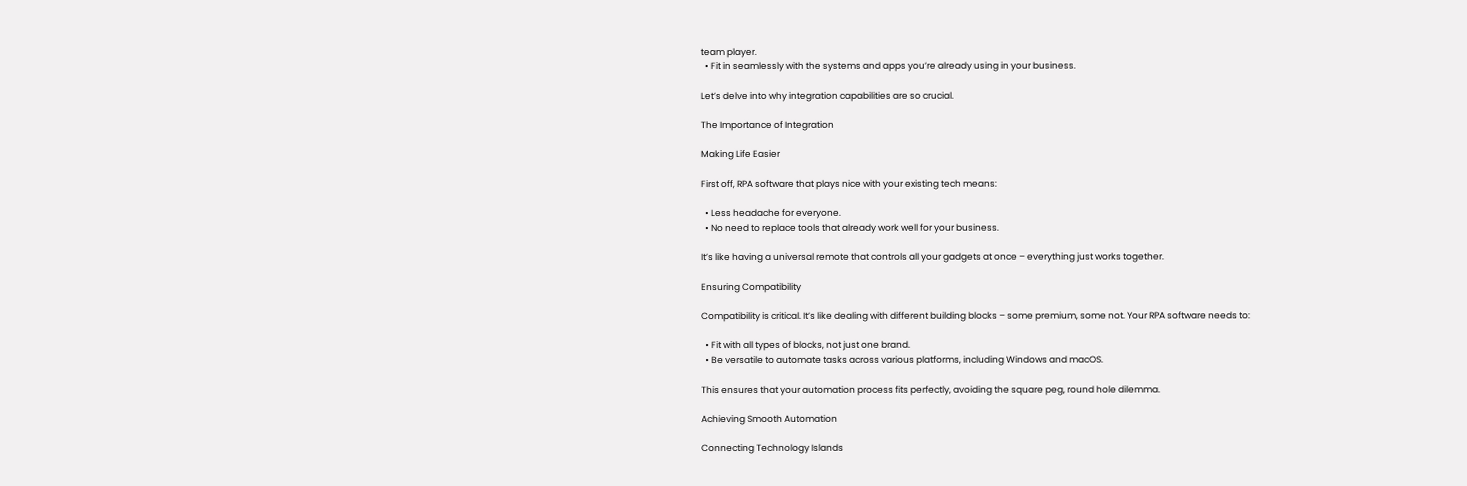team player.
  • Fit in seamlessly with the systems and apps you’re already using in your business.

Let’s delve into why integration capabilities are so crucial.

The Importance of Integration

Making Life Easier

First off, RPA software that plays nice with your existing tech means:

  • Less headache for everyone.
  • No need to replace tools that already work well for your business.

It’s like having a universal remote that controls all your gadgets at once – everything just works together.

Ensuring Compatibility

Compatibility is critical. It’s like dealing with different building blocks – some premium, some not. Your RPA software needs to:

  • Fit with all types of blocks, not just one brand.
  • Be versatile to automate tasks across various platforms, including Windows and macOS.

This ensures that your automation process fits perfectly, avoiding the square peg, round hole dilemma.

Achieving Smooth Automation

Connecting Technology Islands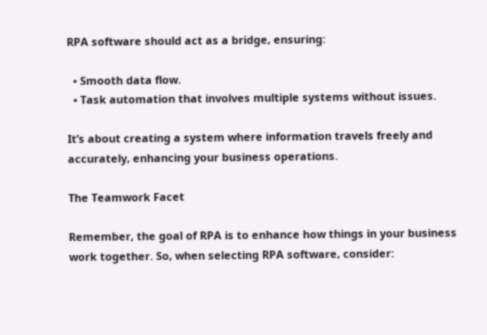RPA software should act as a bridge, ensuring:

  • Smooth data flow.
  • Task automation that involves multiple systems without issues.

It’s about creating a system where information travels freely and accurately, enhancing your business operations.

The Teamwork Facet

Remember, the goal of RPA is to enhance how things in your business work together. So, when selecting RPA software, consider: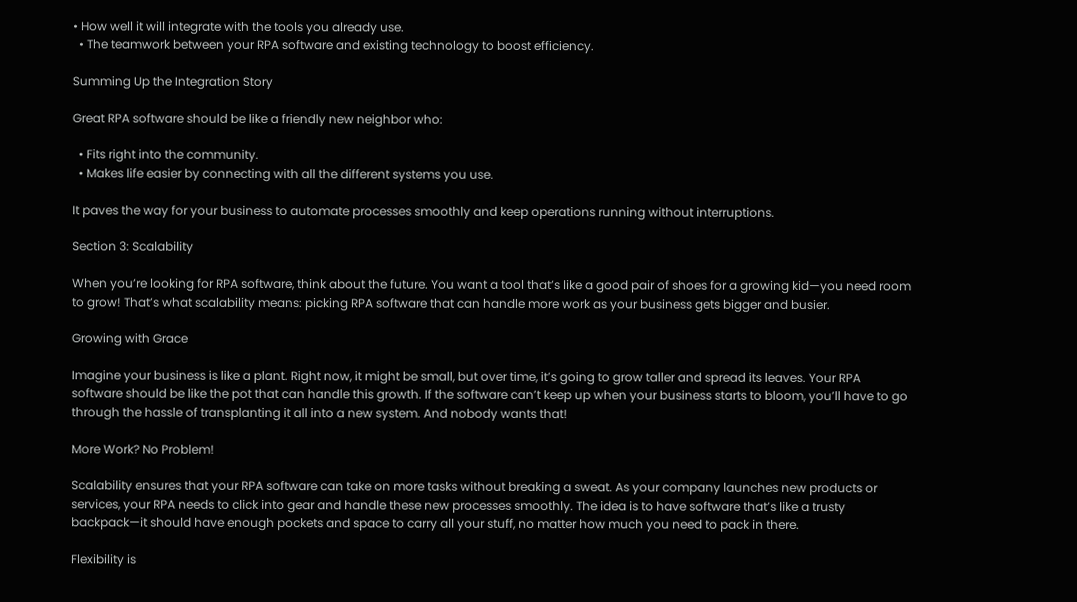• How well it will integrate with the tools you already use.
  • The teamwork between your RPA software and existing technology to boost efficiency.

Summing Up the Integration Story

Great RPA software should be like a friendly new neighbor who:

  • Fits right into the community.
  • Makes life easier by connecting with all the different systems you use.

It paves the way for your business to automate processes smoothly and keep operations running without interruptions.

Section 3: Scalability

When you’re looking for RPA software, think about the future. You want a tool that’s like a good pair of shoes for a growing kid—you need room to grow! That’s what scalability means: picking RPA software that can handle more work as your business gets bigger and busier.

Growing with Grace

Imagine your business is like a plant. Right now, it might be small, but over time, it’s going to grow taller and spread its leaves. Your RPA software should be like the pot that can handle this growth. If the software can’t keep up when your business starts to bloom, you’ll have to go through the hassle of transplanting it all into a new system. And nobody wants that!

More Work? No Problem!

Scalability ensures that your RPA software can take on more tasks without breaking a sweat. As your company launches new products or services, your RPA needs to click into gear and handle these new processes smoothly. The idea is to have software that’s like a trusty backpack—it should have enough pockets and space to carry all your stuff, no matter how much you need to pack in there.

Flexibility is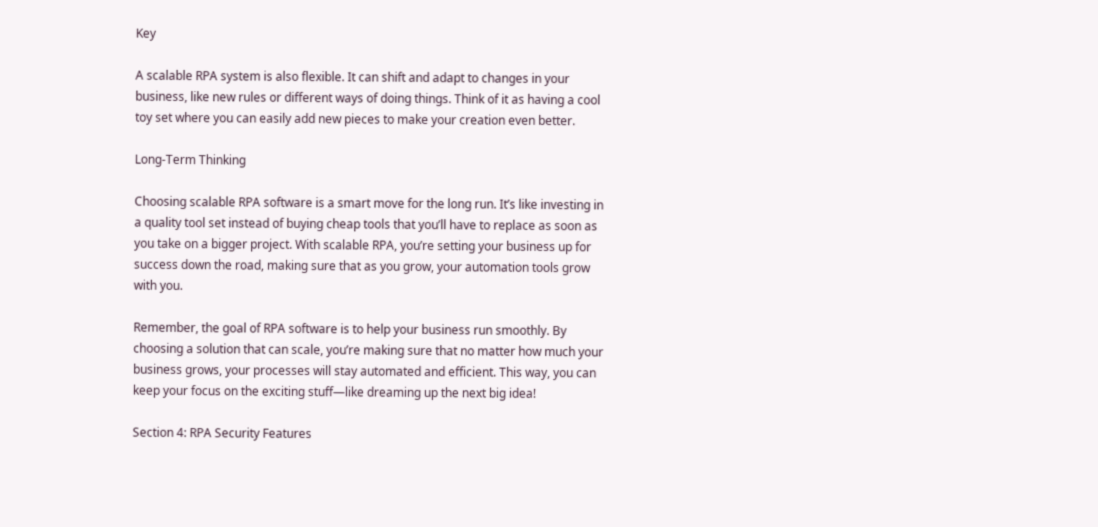Key

A scalable RPA system is also flexible. It can shift and adapt to changes in your business, like new rules or different ways of doing things. Think of it as having a cool toy set where you can easily add new pieces to make your creation even better.

Long-Term Thinking

Choosing scalable RPA software is a smart move for the long run. It’s like investing in a quality tool set instead of buying cheap tools that you’ll have to replace as soon as you take on a bigger project. With scalable RPA, you’re setting your business up for success down the road, making sure that as you grow, your automation tools grow with you.

Remember, the goal of RPA software is to help your business run smoothly. By choosing a solution that can scale, you’re making sure that no matter how much your business grows, your processes will stay automated and efficient. This way, you can keep your focus on the exciting stuff—like dreaming up the next big idea!

Section 4: RPA Security Features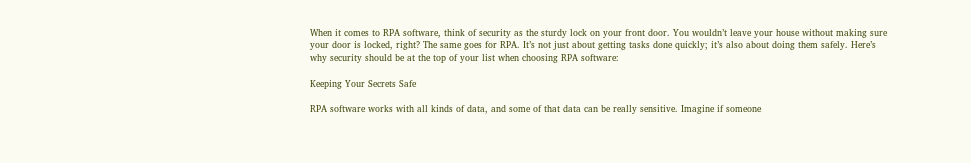When it comes to RPA software, think of security as the sturdy lock on your front door. You wouldn’t leave your house without making sure your door is locked, right? The same goes for RPA. It’s not just about getting tasks done quickly; it’s also about doing them safely. Here’s why security should be at the top of your list when choosing RPA software:

Keeping Your Secrets Safe

RPA software works with all kinds of data, and some of that data can be really sensitive. Imagine if someone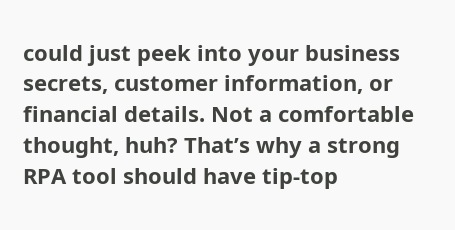could just peek into your business secrets, customer information, or financial details. Not a comfortable thought, huh? That’s why a strong RPA tool should have tip-top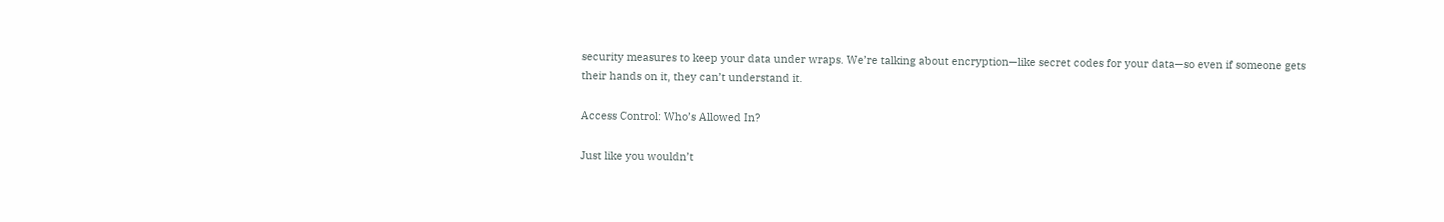security measures to keep your data under wraps. We’re talking about encryption—like secret codes for your data—so even if someone gets their hands on it, they can’t understand it.

Access Control: Who’s Allowed In?

Just like you wouldn’t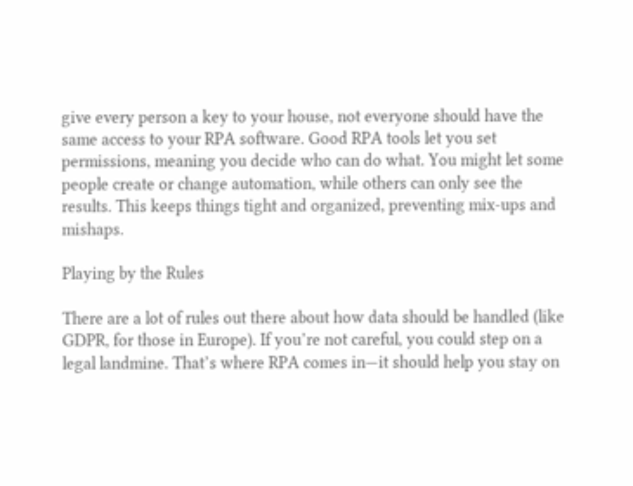give every person a key to your house, not everyone should have the same access to your RPA software. Good RPA tools let you set permissions, meaning you decide who can do what. You might let some people create or change automation, while others can only see the results. This keeps things tight and organized, preventing mix-ups and mishaps.

Playing by the Rules

There are a lot of rules out there about how data should be handled (like GDPR, for those in Europe). If you’re not careful, you could step on a legal landmine. That’s where RPA comes in—it should help you stay on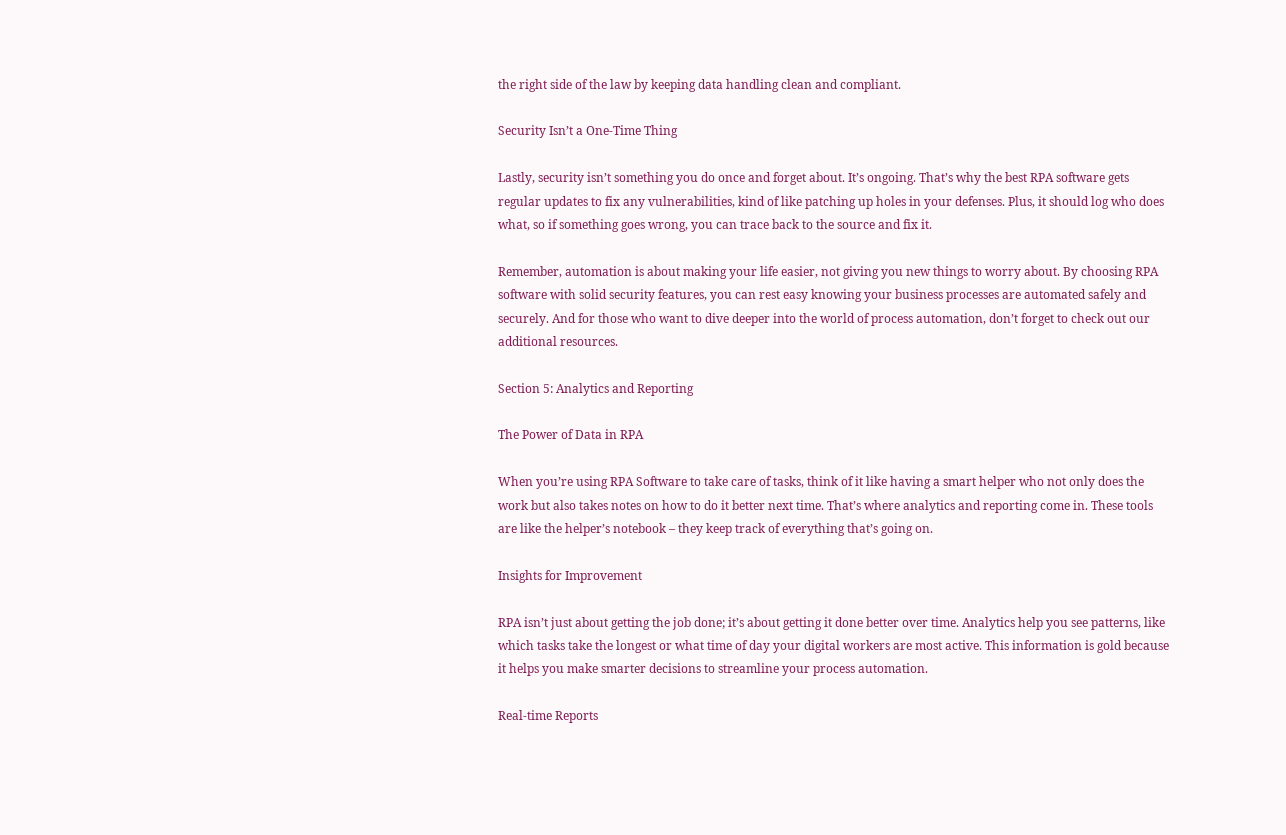the right side of the law by keeping data handling clean and compliant.

Security Isn’t a One-Time Thing

Lastly, security isn’t something you do once and forget about. It’s ongoing. That’s why the best RPA software gets regular updates to fix any vulnerabilities, kind of like patching up holes in your defenses. Plus, it should log who does what, so if something goes wrong, you can trace back to the source and fix it.

Remember, automation is about making your life easier, not giving you new things to worry about. By choosing RPA software with solid security features, you can rest easy knowing your business processes are automated safely and securely. And for those who want to dive deeper into the world of process automation, don’t forget to check out our additional resources.

Section 5: Analytics and Reporting

The Power of Data in RPA

When you’re using RPA Software to take care of tasks, think of it like having a smart helper who not only does the work but also takes notes on how to do it better next time. That’s where analytics and reporting come in. These tools are like the helper’s notebook – they keep track of everything that’s going on.

Insights for Improvement

RPA isn’t just about getting the job done; it’s about getting it done better over time. Analytics help you see patterns, like which tasks take the longest or what time of day your digital workers are most active. This information is gold because it helps you make smarter decisions to streamline your process automation.

Real-time Reports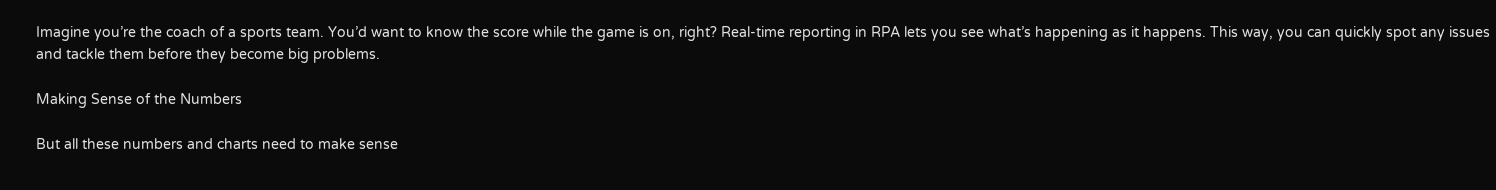Imagine you’re the coach of a sports team. You’d want to know the score while the game is on, right? Real-time reporting in RPA lets you see what’s happening as it happens. This way, you can quickly spot any issues and tackle them before they become big problems.

Making Sense of the Numbers

But all these numbers and charts need to make sense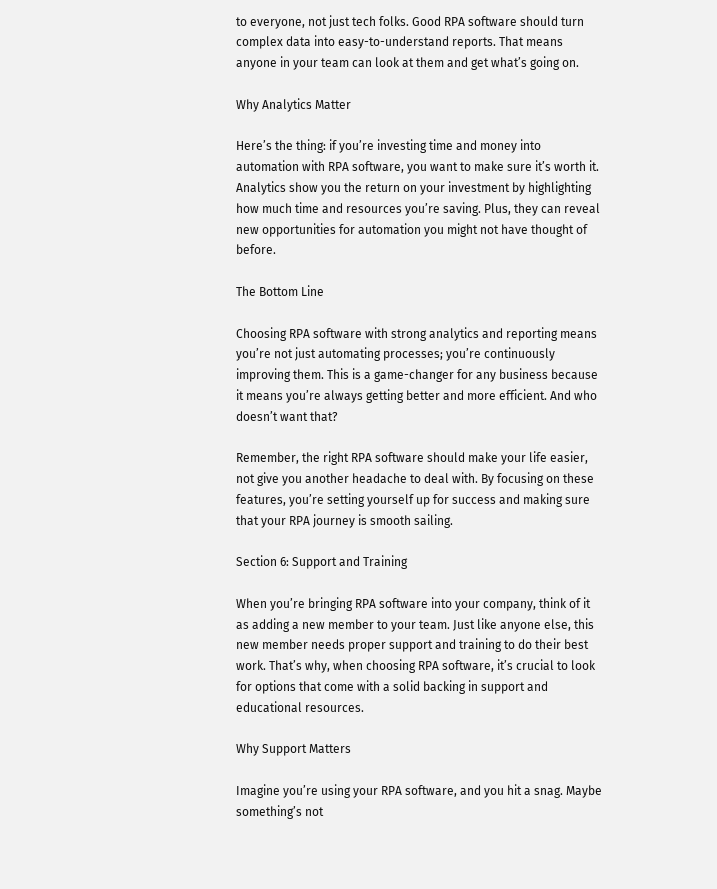to everyone, not just tech folks. Good RPA software should turn complex data into easy-to-understand reports. That means anyone in your team can look at them and get what’s going on.

Why Analytics Matter

Here’s the thing: if you’re investing time and money into automation with RPA software, you want to make sure it’s worth it. Analytics show you the return on your investment by highlighting how much time and resources you’re saving. Plus, they can reveal new opportunities for automation you might not have thought of before.

The Bottom Line

Choosing RPA software with strong analytics and reporting means you’re not just automating processes; you’re continuously improving them. This is a game-changer for any business because it means you’re always getting better and more efficient. And who doesn’t want that?

Remember, the right RPA software should make your life easier, not give you another headache to deal with. By focusing on these features, you’re setting yourself up for success and making sure that your RPA journey is smooth sailing.

Section 6: Support and Training

When you’re bringing RPA software into your company, think of it as adding a new member to your team. Just like anyone else, this new member needs proper support and training to do their best work. That’s why, when choosing RPA software, it’s crucial to look for options that come with a solid backing in support and educational resources.

Why Support Matters

Imagine you’re using your RPA software, and you hit a snag. Maybe something’s not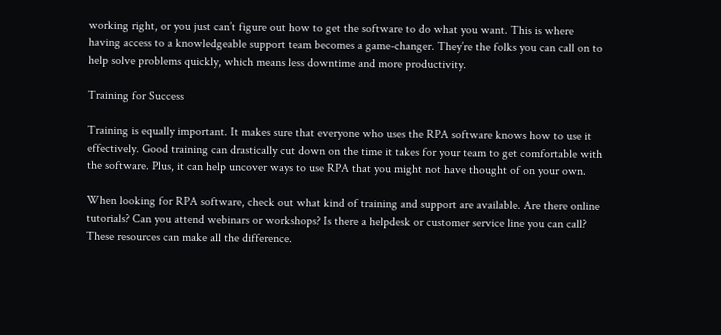working right, or you just can’t figure out how to get the software to do what you want. This is where having access to a knowledgeable support team becomes a game-changer. They’re the folks you can call on to help solve problems quickly, which means less downtime and more productivity.

Training for Success

Training is equally important. It makes sure that everyone who uses the RPA software knows how to use it effectively. Good training can drastically cut down on the time it takes for your team to get comfortable with the software. Plus, it can help uncover ways to use RPA that you might not have thought of on your own.

When looking for RPA software, check out what kind of training and support are available. Are there online tutorials? Can you attend webinars or workshops? Is there a helpdesk or customer service line you can call? These resources can make all the difference.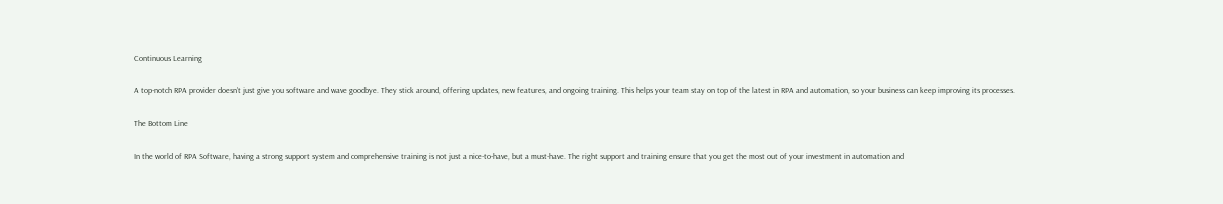Continuous Learning

A top-notch RPA provider doesn’t just give you software and wave goodbye. They stick around, offering updates, new features, and ongoing training. This helps your team stay on top of the latest in RPA and automation, so your business can keep improving its processes.

The Bottom Line

In the world of RPA Software, having a strong support system and comprehensive training is not just a nice-to-have, but a must-have. The right support and training ensure that you get the most out of your investment in automation and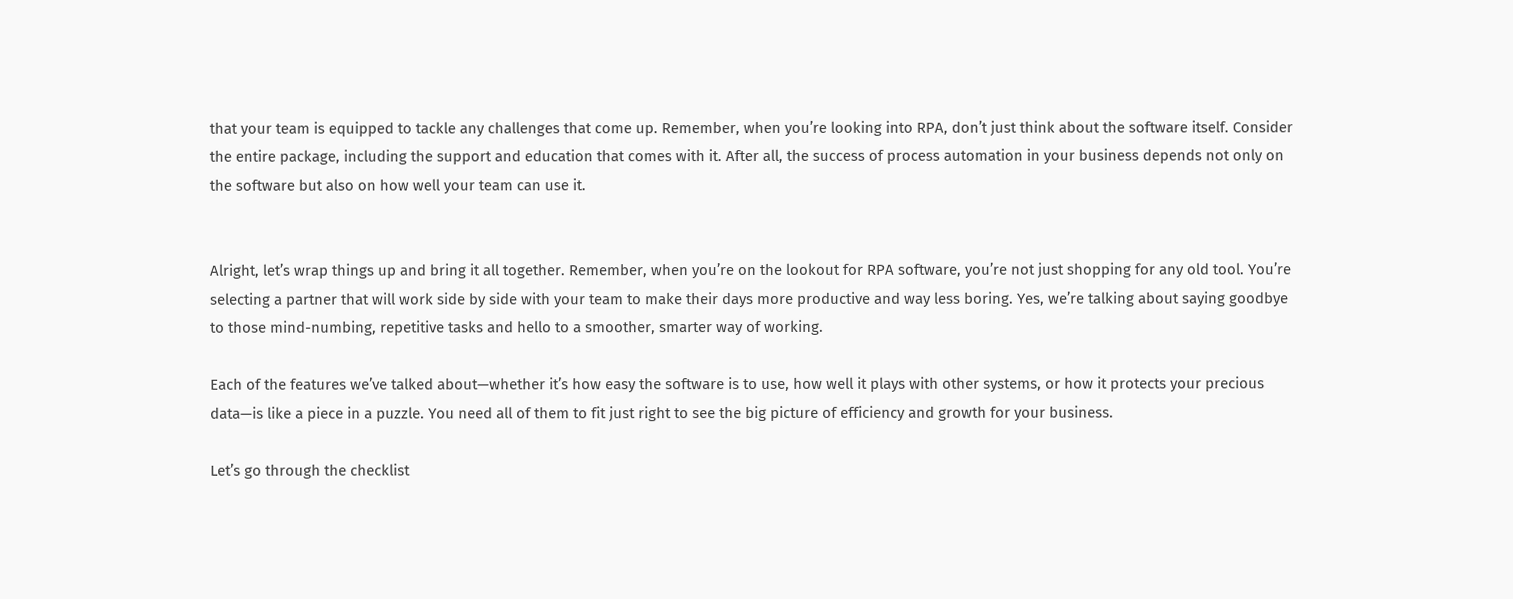that your team is equipped to tackle any challenges that come up. Remember, when you’re looking into RPA, don’t just think about the software itself. Consider the entire package, including the support and education that comes with it. After all, the success of process automation in your business depends not only on the software but also on how well your team can use it.


Alright, let’s wrap things up and bring it all together. Remember, when you’re on the lookout for RPA software, you’re not just shopping for any old tool. You’re selecting a partner that will work side by side with your team to make their days more productive and way less boring. Yes, we’re talking about saying goodbye to those mind-numbing, repetitive tasks and hello to a smoother, smarter way of working.

Each of the features we’ve talked about—whether it’s how easy the software is to use, how well it plays with other systems, or how it protects your precious data—is like a piece in a puzzle. You need all of them to fit just right to see the big picture of efficiency and growth for your business.

Let’s go through the checklist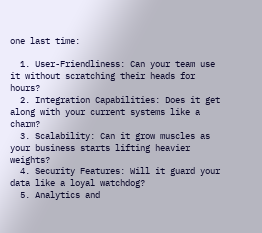one last time:

  1. User-Friendliness: Can your team use it without scratching their heads for hours?
  2. Integration Capabilities: Does it get along with your current systems like a charm?
  3. Scalability: Can it grow muscles as your business starts lifting heavier weights?
  4. Security Features: Will it guard your data like a loyal watchdog?
  5. Analytics and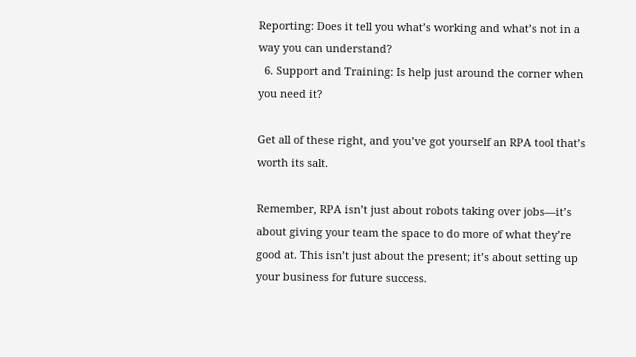Reporting: Does it tell you what’s working and what’s not in a way you can understand?
  6. Support and Training: Is help just around the corner when you need it?

Get all of these right, and you’ve got yourself an RPA tool that’s worth its salt.

Remember, RPA isn’t just about robots taking over jobs—it’s about giving your team the space to do more of what they’re good at. This isn’t just about the present; it’s about setting up your business for future success.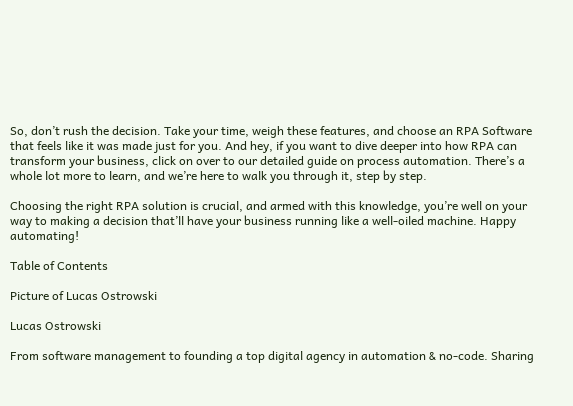So, don’t rush the decision. Take your time, weigh these features, and choose an RPA Software that feels like it was made just for you. And hey, if you want to dive deeper into how RPA can transform your business, click on over to our detailed guide on process automation. There’s a whole lot more to learn, and we’re here to walk you through it, step by step.

Choosing the right RPA solution is crucial, and armed with this knowledge, you’re well on your way to making a decision that’ll have your business running like a well-oiled machine. Happy automating!

Table of Contents

Picture of Lucas Ostrowski

Lucas Ostrowski

From software management to founding a top digital agency in automation & no-code. Sharing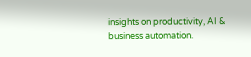insights on productivity, AI & business automation.